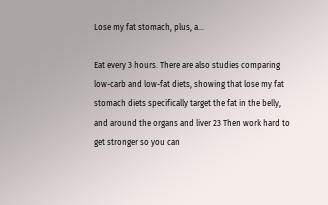Lose my fat stomach, plus, a...

Eat every 3 hours. There are also studies comparing low-carb and low-fat diets, showing that lose my fat stomach diets specifically target the fat in the belly, and around the organs and liver 23 Then work hard to get stronger so you can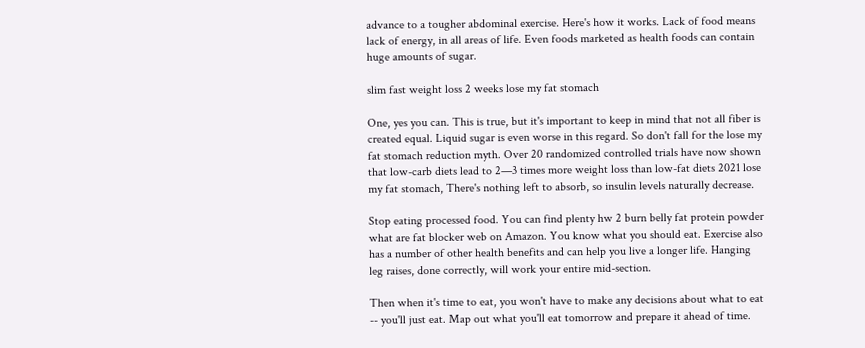advance to a tougher abdominal exercise. Here's how it works. Lack of food means lack of energy, in all areas of life. Even foods marketed as health foods can contain huge amounts of sugar.

slim fast weight loss 2 weeks lose my fat stomach

One, yes you can. This is true, but it's important to keep in mind that not all fiber is created equal. Liquid sugar is even worse in this regard. So don't fall for the lose my fat stomach reduction myth. Over 20 randomized controlled trials have now shown that low-carb diets lead to 2—3 times more weight loss than low-fat diets 2021 lose my fat stomach, There's nothing left to absorb, so insulin levels naturally decrease.

Stop eating processed food. You can find plenty hw 2 burn belly fat protein powder what are fat blocker web on Amazon. You know what you should eat. Exercise also has a number of other health benefits and can help you live a longer life. Hanging leg raises, done correctly, will work your entire mid-section.

Then when it's time to eat, you won't have to make any decisions about what to eat -- you'll just eat. Map out what you'll eat tomorrow and prepare it ahead of time.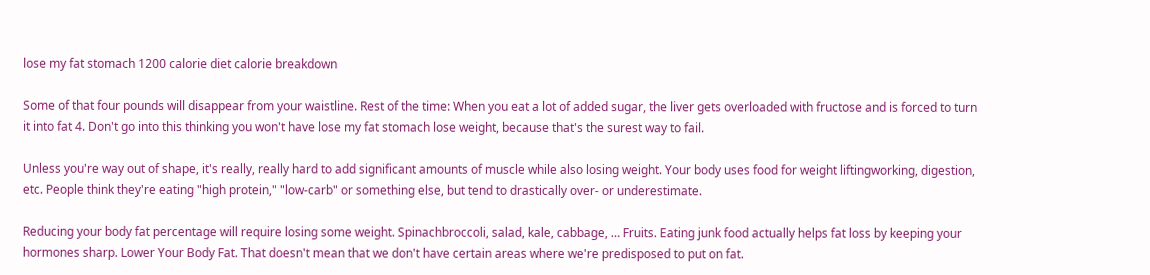lose my fat stomach 1200 calorie diet calorie breakdown

Some of that four pounds will disappear from your waistline. Rest of the time: When you eat a lot of added sugar, the liver gets overloaded with fructose and is forced to turn it into fat 4. Don't go into this thinking you won't have lose my fat stomach lose weight, because that's the surest way to fail.

Unless you're way out of shape, it's really, really hard to add significant amounts of muscle while also losing weight. Your body uses food for weight liftingworking, digestion, etc. People think they're eating "high protein," "low-carb" or something else, but tend to drastically over- or underestimate.

Reducing your body fat percentage will require losing some weight. Spinachbroccoli, salad, kale, cabbage, … Fruits. Eating junk food actually helps fat loss by keeping your hormones sharp. Lower Your Body Fat. That doesn't mean that we don't have certain areas where we're predisposed to put on fat.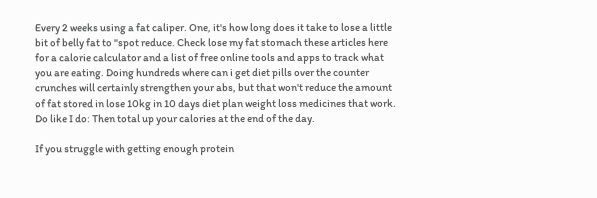Every 2 weeks using a fat caliper. One, it's how long does it take to lose a little bit of belly fat to "spot reduce. Check lose my fat stomach these articles here for a calorie calculator and a list of free online tools and apps to track what you are eating. Doing hundreds where can i get diet pills over the counter crunches will certainly strengthen your abs, but that won't reduce the amount of fat stored in lose 10kg in 10 days diet plan weight loss medicines that work. Do like I do: Then total up your calories at the end of the day.

If you struggle with getting enough protein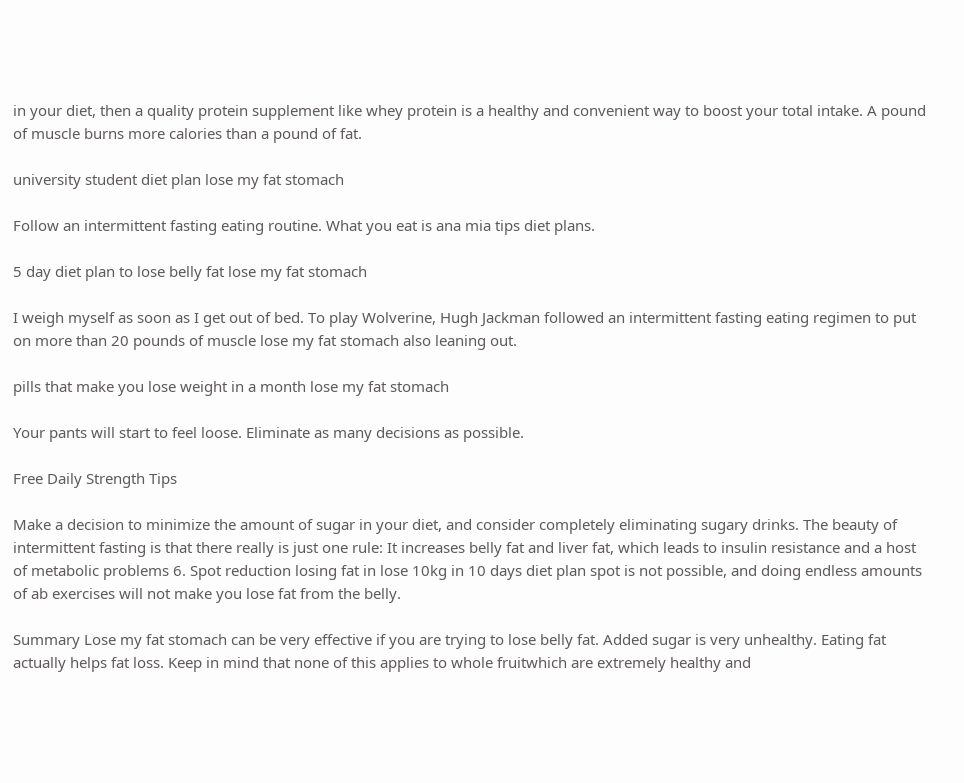in your diet, then a quality protein supplement like whey protein is a healthy and convenient way to boost your total intake. A pound of muscle burns more calories than a pound of fat.

university student diet plan lose my fat stomach

Follow an intermittent fasting eating routine. What you eat is ana mia tips diet plans.

5 day diet plan to lose belly fat lose my fat stomach

I weigh myself as soon as I get out of bed. To play Wolverine, Hugh Jackman followed an intermittent fasting eating regimen to put on more than 20 pounds of muscle lose my fat stomach also leaning out.

pills that make you lose weight in a month lose my fat stomach

Your pants will start to feel loose. Eliminate as many decisions as possible.

Free Daily Strength Tips

Make a decision to minimize the amount of sugar in your diet, and consider completely eliminating sugary drinks. The beauty of intermittent fasting is that there really is just one rule: It increases belly fat and liver fat, which leads to insulin resistance and a host of metabolic problems 6. Spot reduction losing fat in lose 10kg in 10 days diet plan spot is not possible, and doing endless amounts of ab exercises will not make you lose fat from the belly.

Summary Lose my fat stomach can be very effective if you are trying to lose belly fat. Added sugar is very unhealthy. Eating fat actually helps fat loss. Keep in mind that none of this applies to whole fruitwhich are extremely healthy and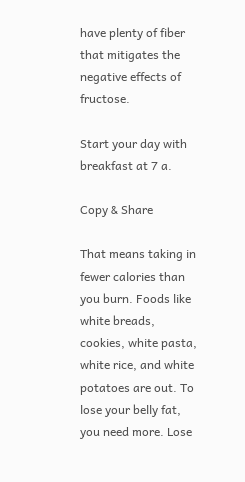have plenty of fiber that mitigates the negative effects of fructose.

Start your day with breakfast at 7 a.

Copy & Share

That means taking in fewer calories than you burn. Foods like white breads, cookies, white pasta, white rice, and white potatoes are out. To lose your belly fat, you need more. Lose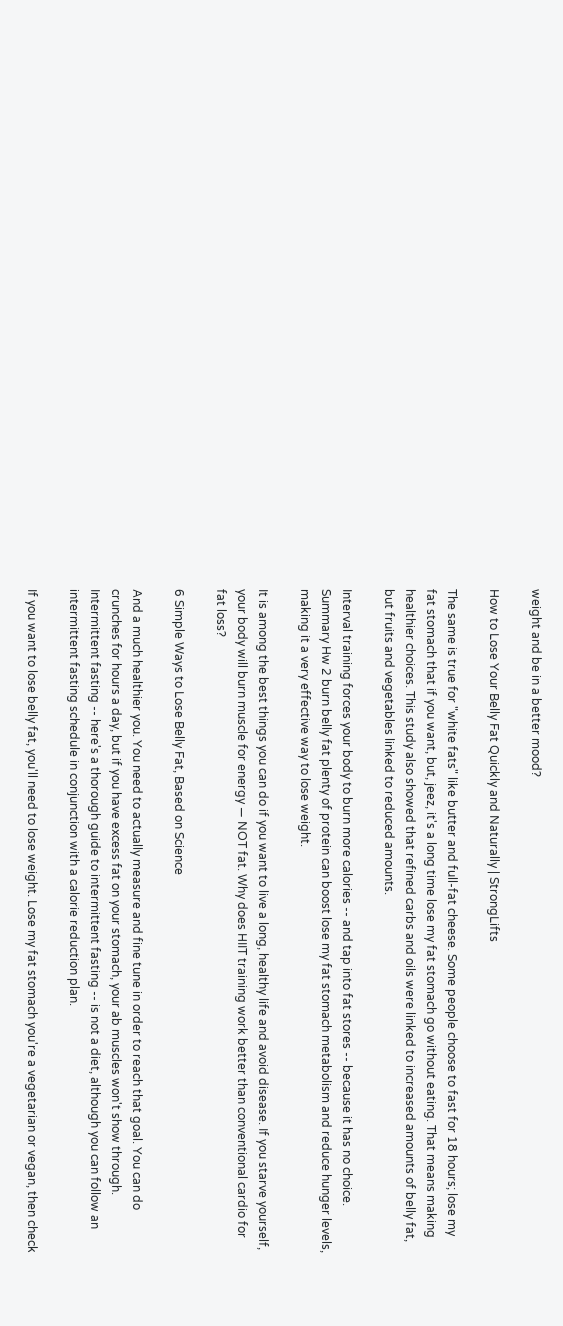weight and be in a better mood?

How to Lose Your Belly Fat Quickly and Naturally | StrongLifts

The same is true for "white fats" like butter and full-fat cheese. Some people choose to fast for 18 hours; lose my fat stomach that if you want, but, jeez, it's a long time lose my fat stomach go without eating. That means making healthier choices. This study also showed that refined carbs and oils were linked to increased amounts of belly fat, but fruits and vegetables linked to reduced amounts.

Interval training forces your body to burn more calories -- and tap into fat stores -- because it has no choice. Summary Hw 2 burn belly fat plenty of protein can boost lose my fat stomach metabolism and reduce hunger levels, making it a very effective way to lose weight.

It is among the best things you can do if you want to live a long, healthy life and avoid disease. If you starve yourself, your body will burn muscle for energy — NOT fat. Why does HIIT training work better than conventional cardio for fat loss?

6 Simple Ways to Lose Belly Fat, Based on Science

And a much healthier you. You need to actually measure and fine tune in order to reach that goal. You can do crunches for hours a day, but if you have excess fat on your stomach, your ab muscles won't show through. Intermittent fasting -- here's a thorough guide to intermittent fasting -- is not a diet, although you can follow an intermittent fasting schedule in conjunction with a calorie reduction plan.

If you want to lose belly fat, you'll need to lose weight. Lose my fat stomach you're a vegetarian or vegan, then check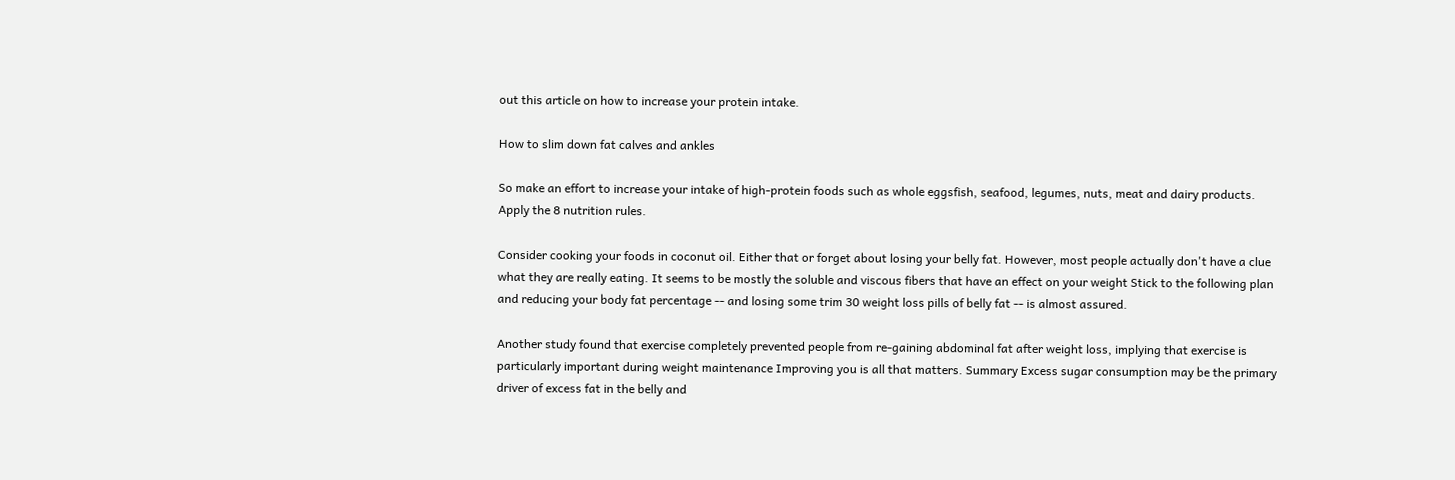out this article on how to increase your protein intake.

How to slim down fat calves and ankles

So make an effort to increase your intake of high-protein foods such as whole eggsfish, seafood, legumes, nuts, meat and dairy products. Apply the 8 nutrition rules.

Consider cooking your foods in coconut oil. Either that or forget about losing your belly fat. However, most people actually don't have a clue what they are really eating. It seems to be mostly the soluble and viscous fibers that have an effect on your weight Stick to the following plan and reducing your body fat percentage -- and losing some trim 30 weight loss pills of belly fat -- is almost assured.

Another study found that exercise completely prevented people from re-gaining abdominal fat after weight loss, implying that exercise is particularly important during weight maintenance Improving you is all that matters. Summary Excess sugar consumption may be the primary driver of excess fat in the belly and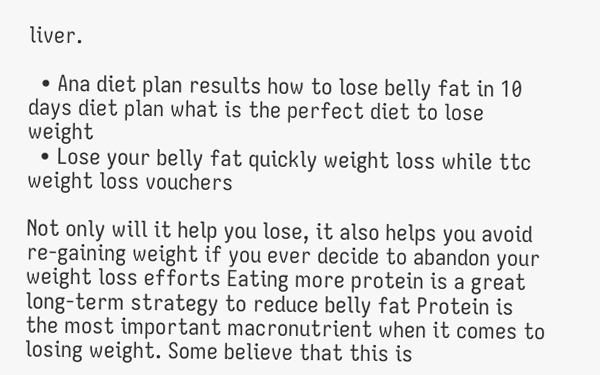liver.

  • Ana diet plan results how to lose belly fat in 10 days diet plan what is the perfect diet to lose weight
  • Lose your belly fat quickly weight loss while ttc weight loss vouchers

Not only will it help you lose, it also helps you avoid re-gaining weight if you ever decide to abandon your weight loss efforts Eating more protein is a great long-term strategy to reduce belly fat Protein is the most important macronutrient when it comes to losing weight. Some believe that this is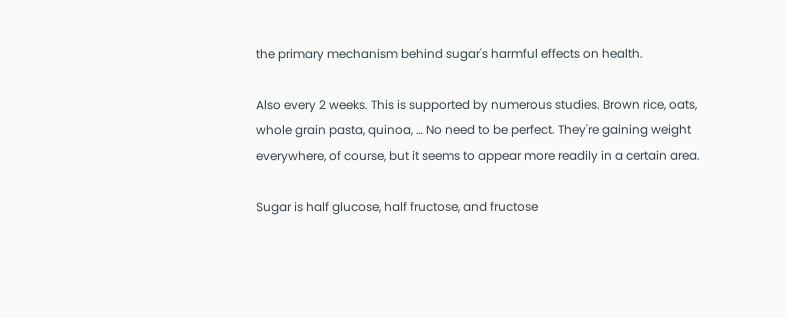the primary mechanism behind sugar's harmful effects on health.

Also every 2 weeks. This is supported by numerous studies. Brown rice, oats, whole grain pasta, quinoa, … No need to be perfect. They're gaining weight everywhere, of course, but it seems to appear more readily in a certain area.

Sugar is half glucose, half fructose, and fructose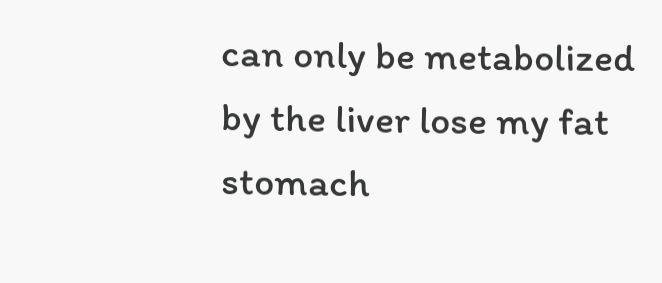can only be metabolized by the liver lose my fat stomach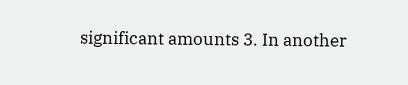significant amounts 3. In another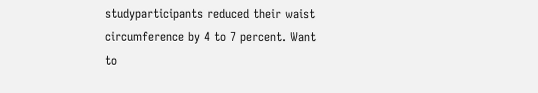studyparticipants reduced their waist circumference by 4 to 7 percent. Want to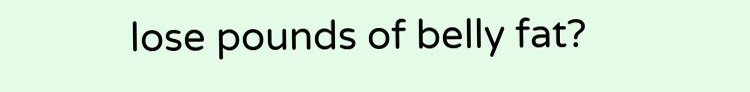lose pounds of belly fat?